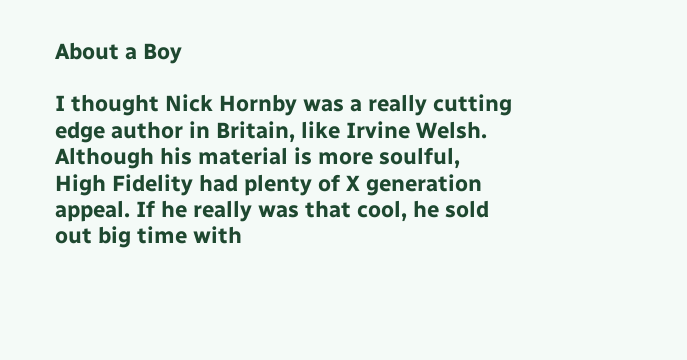About a Boy

I thought Nick Hornby was a really cutting edge author in Britain, like Irvine Welsh. Although his material is more soulful, High Fidelity had plenty of X generation appeal. If he really was that cool, he sold out big time with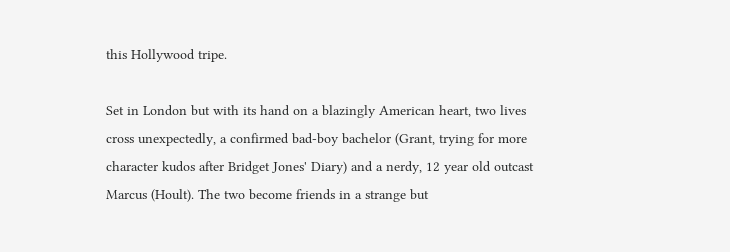this Hollywood tripe.

Set in London but with its hand on a blazingly American heart, two lives cross unexpectedly, a confirmed bad-boy bachelor (Grant, trying for more character kudos after Bridget Jones' Diary) and a nerdy, 12 year old outcast Marcus (Hoult). The two become friends in a strange but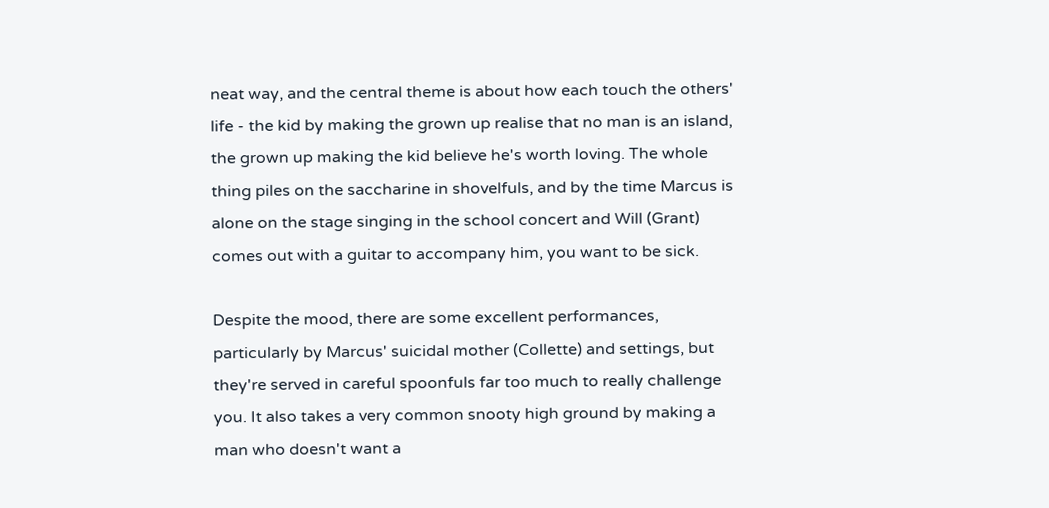neat way, and the central theme is about how each touch the others' life - the kid by making the grown up realise that no man is an island, the grown up making the kid believe he's worth loving. The whole thing piles on the saccharine in shovelfuls, and by the time Marcus is alone on the stage singing in the school concert and Will (Grant) comes out with a guitar to accompany him, you want to be sick.

Despite the mood, there are some excellent performances, particularly by Marcus' suicidal mother (Collette) and settings, but they're served in careful spoonfuls far too much to really challenge you. It also takes a very common snooty high ground by making a man who doesn't want a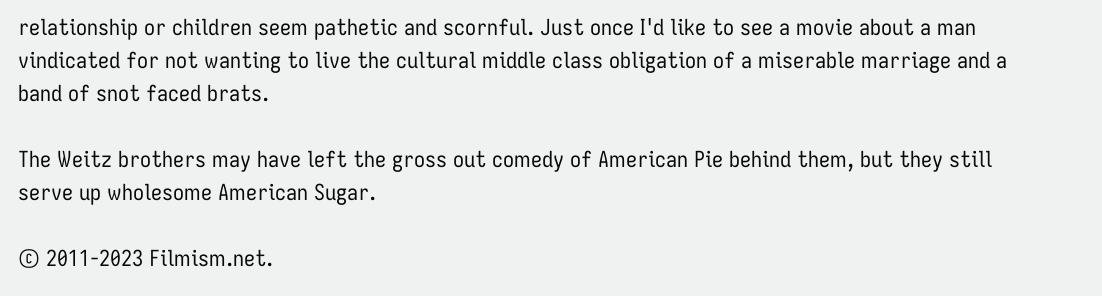relationship or children seem pathetic and scornful. Just once I'd like to see a movie about a man vindicated for not wanting to live the cultural middle class obligation of a miserable marriage and a band of snot faced brats.

The Weitz brothers may have left the gross out comedy of American Pie behind them, but they still serve up wholesome American Sugar.

© 2011-2023 Filmism.net.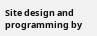Site design and programming by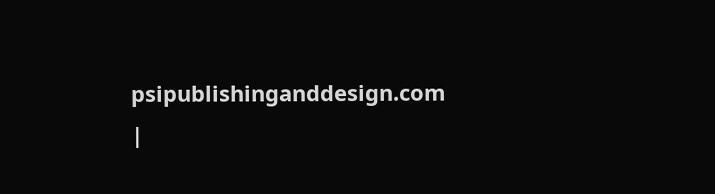psipublishinganddesign.com |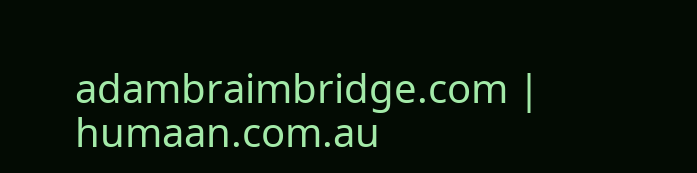adambraimbridge.com | humaan.com.au